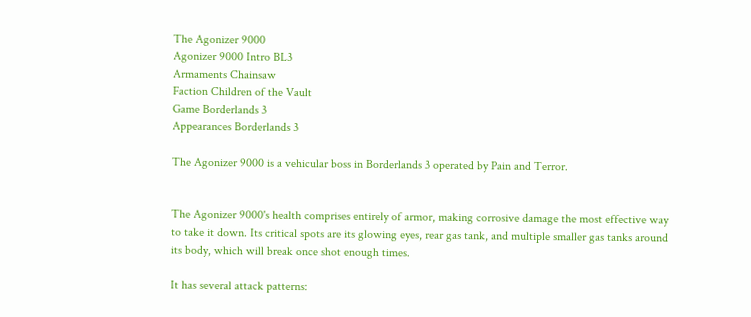The Agonizer 9000
Agonizer 9000 Intro BL3
Armaments Chainsaw
Faction Children of the Vault
Game Borderlands 3
Appearances Borderlands 3

The Agonizer 9000 is a vehicular boss in Borderlands 3 operated by Pain and Terror.


The Agonizer 9000's health comprises entirely of armor, making corrosive damage the most effective way to take it down. Its critical spots are its glowing eyes, rear gas tank, and multiple smaller gas tanks around its body, which will break once shot enough times.

It has several attack patterns: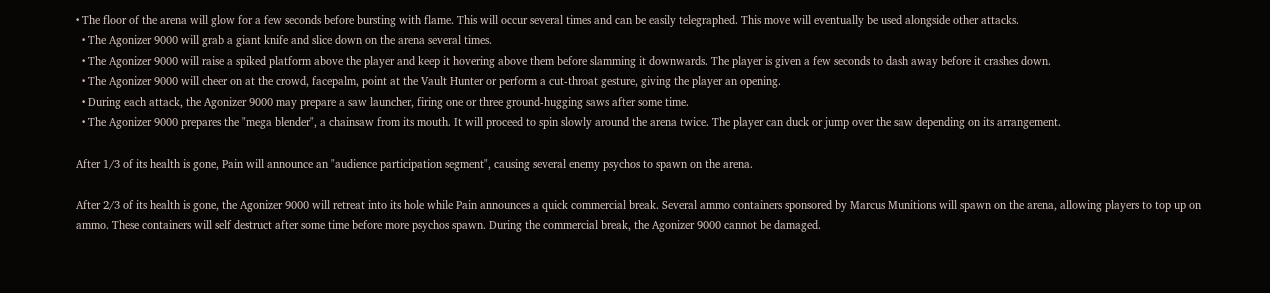• The floor of the arena will glow for a few seconds before bursting with flame. This will occur several times and can be easily telegraphed. This move will eventually be used alongside other attacks.
  • The Agonizer 9000 will grab a giant knife and slice down on the arena several times.
  • The Agonizer 9000 will raise a spiked platform above the player and keep it hovering above them before slamming it downwards. The player is given a few seconds to dash away before it crashes down.
  • The Agonizer 9000 will cheer on at the crowd, facepalm, point at the Vault Hunter or perform a cut-throat gesture, giving the player an opening.
  • During each attack, the Agonizer 9000 may prepare a saw launcher, firing one or three ground-hugging saws after some time.
  • The Agonizer 9000 prepares the "mega blender", a chainsaw from its mouth. It will proceed to spin slowly around the arena twice. The player can duck or jump over the saw depending on its arrangement.

After 1/3 of its health is gone, Pain will announce an "audience participation segment", causing several enemy psychos to spawn on the arena.

After 2/3 of its health is gone, the Agonizer 9000 will retreat into its hole while Pain announces a quick commercial break. Several ammo containers sponsored by Marcus Munitions will spawn on the arena, allowing players to top up on ammo. These containers will self destruct after some time before more psychos spawn. During the commercial break, the Agonizer 9000 cannot be damaged.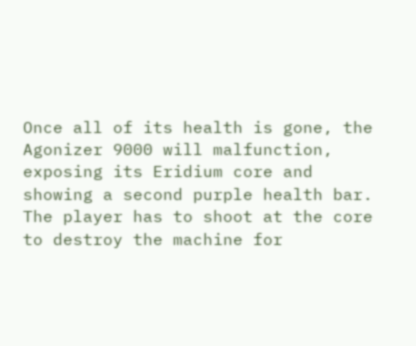Once all of its health is gone, the Agonizer 9000 will malfunction, exposing its Eridium core and showing a second purple health bar. The player has to shoot at the core to destroy the machine for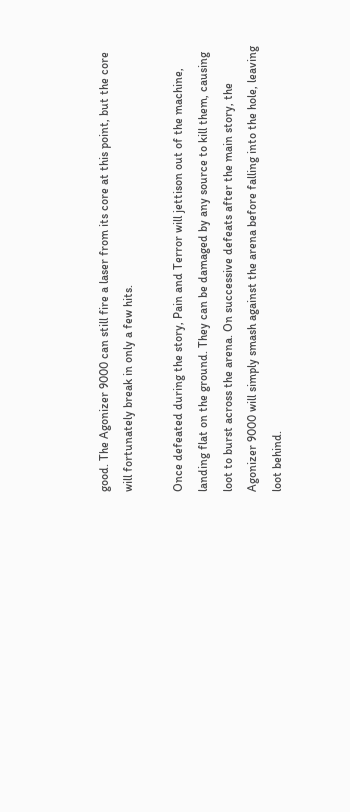good. The Agonizer 9000 can still fire a laser from its core at this point, but the core will fortunately break in only a few hits.

Once defeated during the story, Pain and Terror will jettison out of the machine, landing flat on the ground. They can be damaged by any source to kill them, causing loot to burst across the arena. On successive defeats after the main story, the Agonizer 9000 will simply smash against the arena before falling into the hole, leaving loot behind.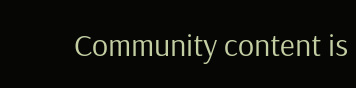Community content is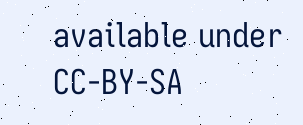available under CC-BY-SA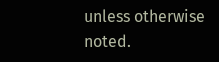unless otherwise noted.